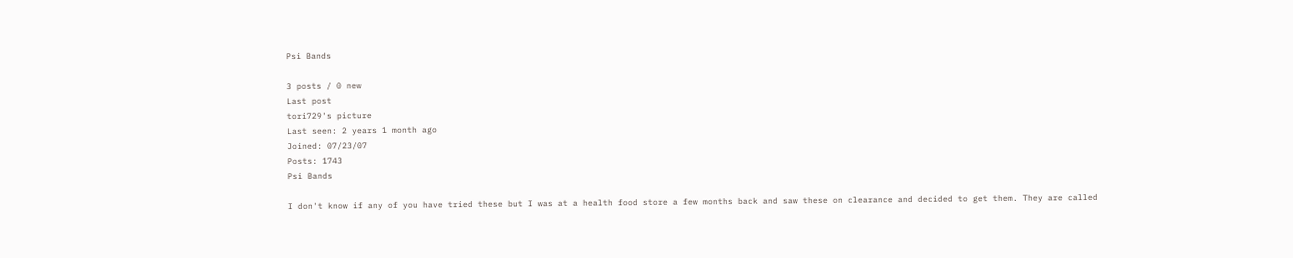Psi Bands

3 posts / 0 new
Last post
tori729's picture
Last seen: 2 years 1 month ago
Joined: 07/23/07
Posts: 1743
Psi Bands

I don't know if any of you have tried these but I was at a health food store a few months back and saw these on clearance and decided to get them. They are called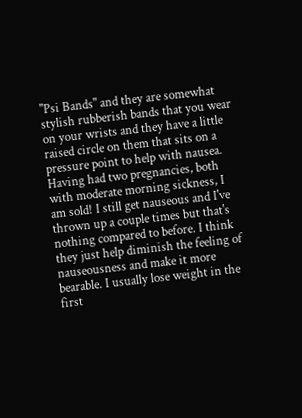"Psi Bands" and they are somewhat stylish rubberish bands that you wear on your wrists and they have a little raised circle on them that sits on a pressure point to help with nausea.
Having had two pregnancies, both with moderate morning sickness, I am sold! I still get nauseous and I've thrown up a couple times but that's nothing compared to before. I think they just help diminish the feeling of nauseousness and make it more bearable. I usually lose weight in the first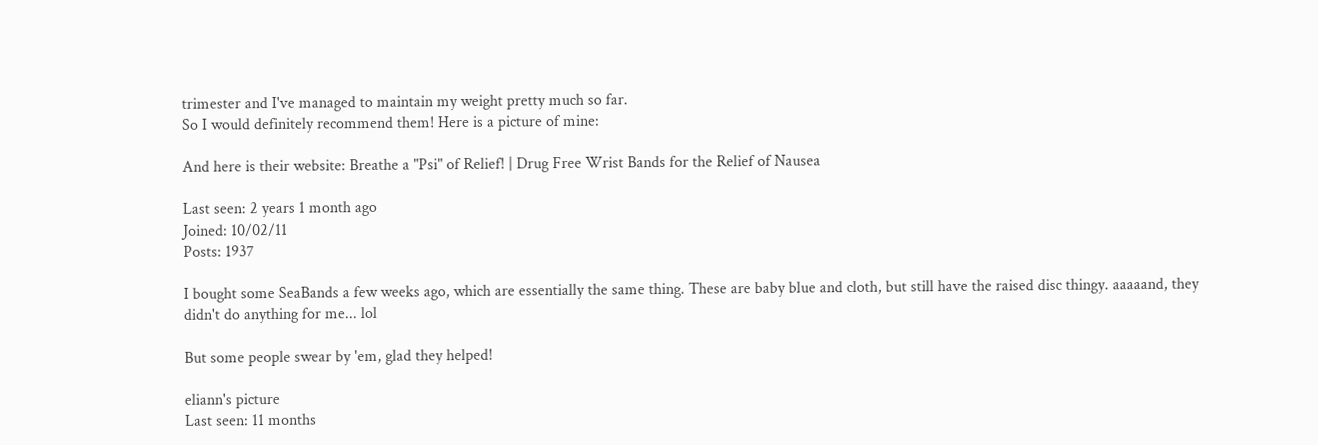trimester and I've managed to maintain my weight pretty much so far.
So I would definitely recommend them! Here is a picture of mine:

And here is their website: Breathe a "Psi" of Relief! | Drug Free Wrist Bands for the Relief of Nausea

Last seen: 2 years 1 month ago
Joined: 10/02/11
Posts: 1937

I bought some SeaBands a few weeks ago, which are essentially the same thing. These are baby blue and cloth, but still have the raised disc thingy. aaaaand, they didn't do anything for me... lol

But some people swear by 'em, glad they helped!

eliann's picture
Last seen: 11 months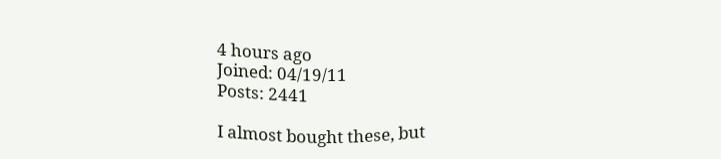4 hours ago
Joined: 04/19/11
Posts: 2441

I almost bought these, but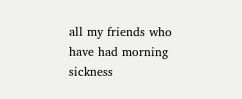all my friends who have had morning sickness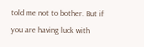told me not to bother. But if you are having luck with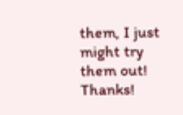them, I just might try them out! Thanks!